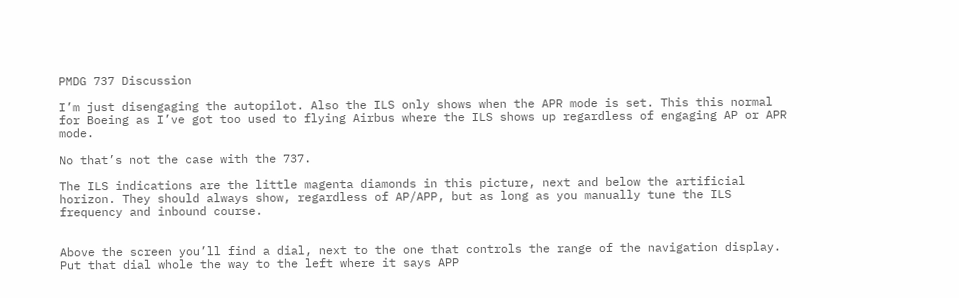PMDG 737 Discussion

I’m just disengaging the autopilot. Also the ILS only shows when the APR mode is set. This this normal for Boeing as I’ve got too used to flying Airbus where the ILS shows up regardless of engaging AP or APR mode.

No that’s not the case with the 737.

The ILS indications are the little magenta diamonds in this picture, next and below the artificial horizon. They should always show, regardless of AP/APP, but as long as you manually tune the ILS frequency and inbound course.


Above the screen you’ll find a dial, next to the one that controls the range of the navigation display. Put that dial whole the way to the left where it says APP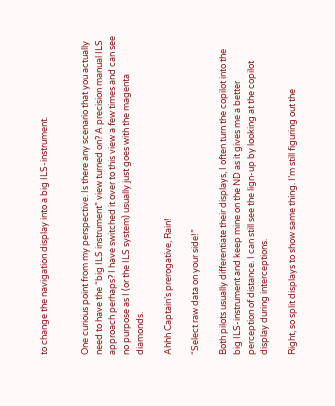to change the navigation display into a big ILS-instrument.


One curious point from my perspective. Is there any scenario that you actually need to have the “big ILS instrument” view turned on? A precision manual ILS approach perhaps? I have switched it over to this view a few times and can see no purpose as I (or the ILS system) usually just goes with the magenta diamonds.

Ahhh Captain’s prerogative, Rain!

“Select raw data on your side!”

Both pilots usually differentiate their displays, I often turn the copilot into the big ILS-instrument and keep mine on the ND as it gives me a better perception of distance. I can still see the lign-up by looking at the copilot display during interceptions.

Right, so split displays to show same thing. I’m still figuring out the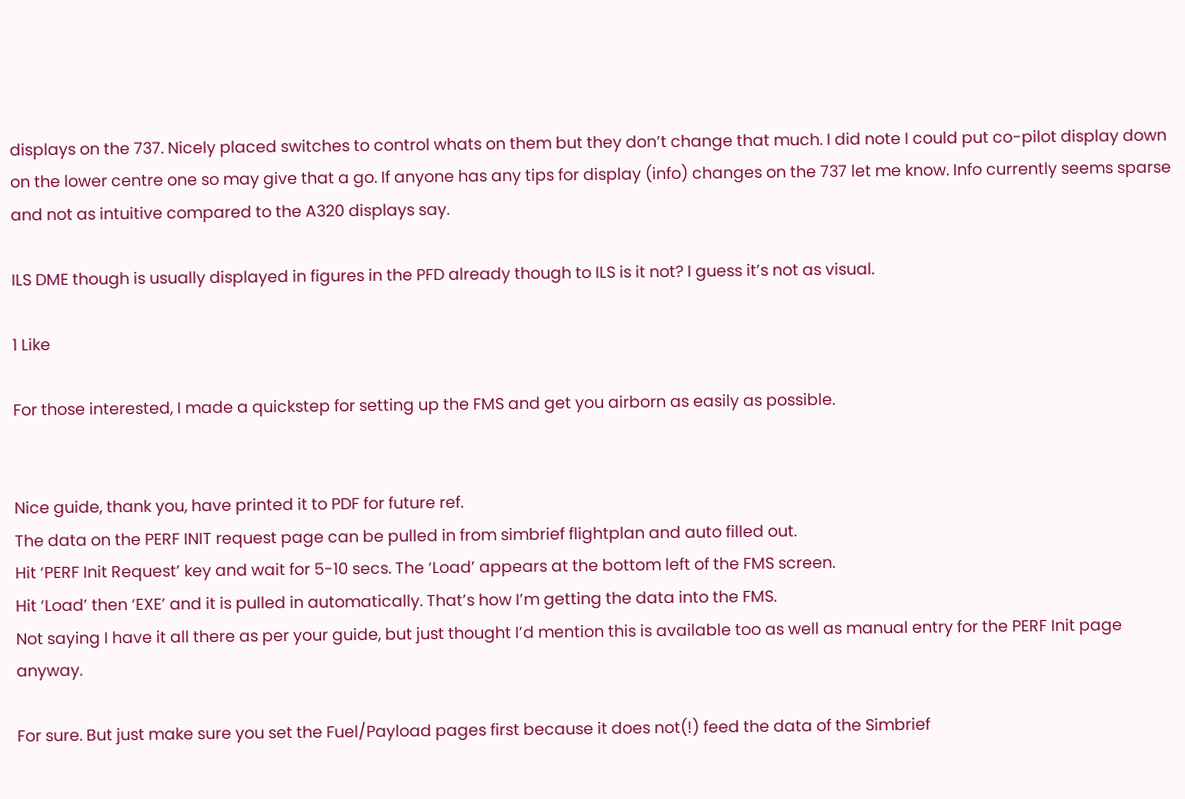displays on the 737. Nicely placed switches to control whats on them but they don’t change that much. I did note I could put co-pilot display down on the lower centre one so may give that a go. If anyone has any tips for display (info) changes on the 737 let me know. Info currently seems sparse and not as intuitive compared to the A320 displays say.

ILS DME though is usually displayed in figures in the PFD already though to ILS is it not? I guess it’s not as visual.

1 Like

For those interested, I made a quickstep for setting up the FMS and get you airborn as easily as possible.


Nice guide, thank you, have printed it to PDF for future ref.
The data on the PERF INIT request page can be pulled in from simbrief flightplan and auto filled out.
Hit ‘PERF Init Request’ key and wait for 5-10 secs. The ‘Load’ appears at the bottom left of the FMS screen.
Hit ‘Load’ then ‘EXE’ and it is pulled in automatically. That’s how I’m getting the data into the FMS.
Not saying I have it all there as per your guide, but just thought I’d mention this is available too as well as manual entry for the PERF Init page anyway.

For sure. But just make sure you set the Fuel/Payload pages first because it does not(!) feed the data of the Simbrief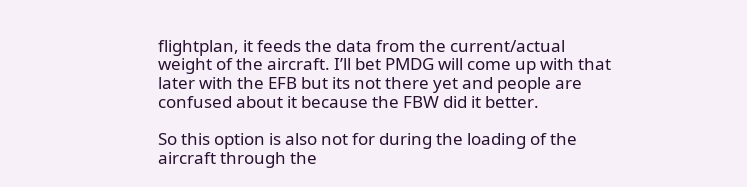flightplan, it feeds the data from the current/actual weight of the aircraft. I’ll bet PMDG will come up with that later with the EFB but its not there yet and people are confused about it because the FBW did it better.

So this option is also not for during the loading of the aircraft through the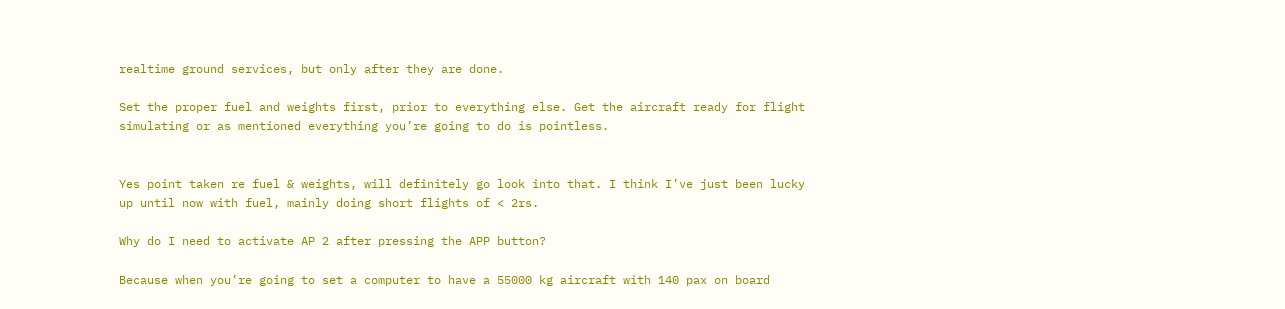realtime ground services, but only after they are done.

Set the proper fuel and weights first, prior to everything else. Get the aircraft ready for flight simulating or as mentioned everything you’re going to do is pointless.


Yes point taken re fuel & weights, will definitely go look into that. I think I’ve just been lucky up until now with fuel, mainly doing short flights of < 2rs.

Why do I need to activate AP 2 after pressing the APP button?

Because when you’re going to set a computer to have a 55000 kg aircraft with 140 pax on board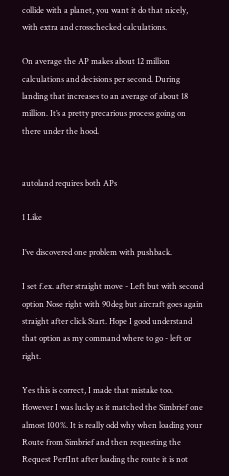collide with a planet, you want it do that nicely, with extra and crosschecked calculations.

On average the AP makes about 12 million calculations and decisions per second. During landing that increases to an average of about 18 million. It’s a pretty precarious process going on there under the hood.


autoland requires both APs

1 Like

I’ve discovered one problem with pushback.

I set f.ex. after straight move - Left but with second option Nose right with 90deg but aircraft goes again straight after click Start. Hope I good understand that option as my command where to go - left or right.

Yes this is correct, I made that mistake too. However I was lucky as it matched the Simbrief one almost 100%. It is really odd why when loading your Route from Simbrief and then requesting the Request PerfInt after loading the route it is not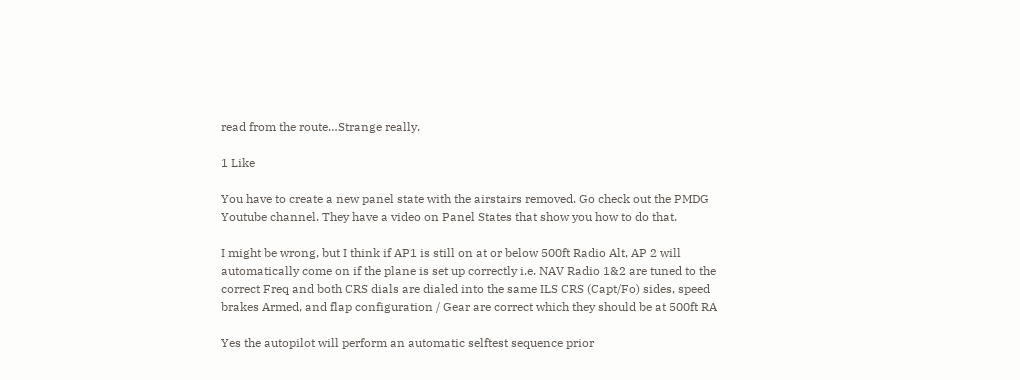read from the route…Strange really.

1 Like

You have to create a new panel state with the airstairs removed. Go check out the PMDG Youtube channel. They have a video on Panel States that show you how to do that.

I might be wrong, but I think if AP1 is still on at or below 500ft Radio Alt, AP 2 will automatically come on if the plane is set up correctly i.e. NAV Radio 1&2 are tuned to the correct Freq and both CRS dials are dialed into the same ILS CRS (Capt/Fo) sides, speed brakes Armed, and flap configuration / Gear are correct which they should be at 500ft RA

Yes the autopilot will perform an automatic selftest sequence prior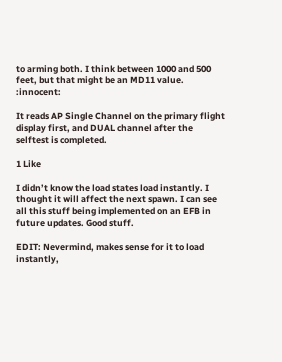to arming both. I think between 1000 and 500 feet, but that might be an MD11 value. :innocent:

It reads AP Single Channel on the primary flight display first, and DUAL channel after the selftest is completed.

1 Like

I didn’t know the load states load instantly. I thought it will affect the next spawn. I can see all this stuff being implemented on an EFB in future updates. Good stuff.

EDIT: Nevermind, makes sense for it to load instantly,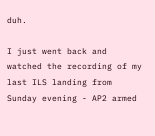duh.

I just went back and watched the recording of my last ILS landing from Sunday evening - AP2 armed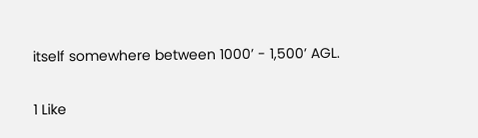itself somewhere between 1000’ - 1,500’ AGL.

1 Like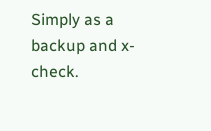Simply as a backup and x-check.